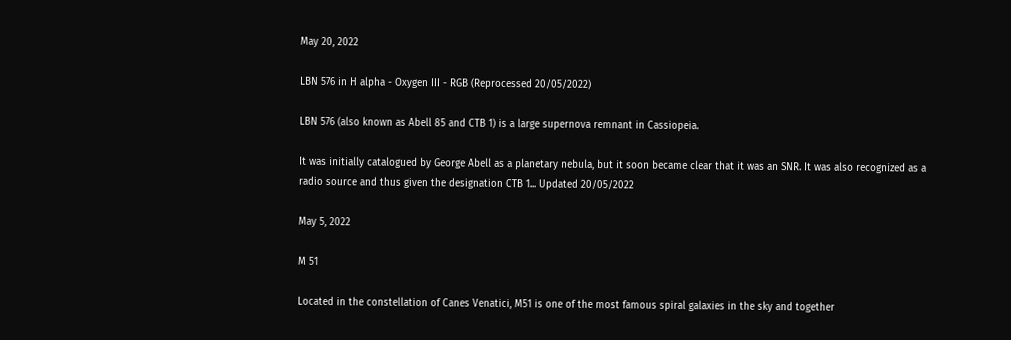May 20, 2022

LBN 576 in H alpha - Oxygen III - RGB (Reprocessed 20/05/2022)

LBN 576 (also known as Abell 85 and CTB 1) is a large supernova remnant in Cassiopeia.

It was initially catalogued by George Abell as a planetary nebula, but it soon became clear that it was an SNR. It was also recognized as a radio source and thus given the designation CTB 1... Updated 20/05/2022

May 5, 2022

M 51

Located in the constellation of Canes Venatici, M51 is one of the most famous spiral galaxies in the sky and together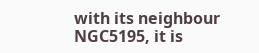with its neighbour NGC5195, it is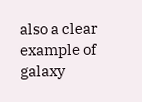also a clear example of galaxy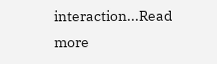interaction...Read more